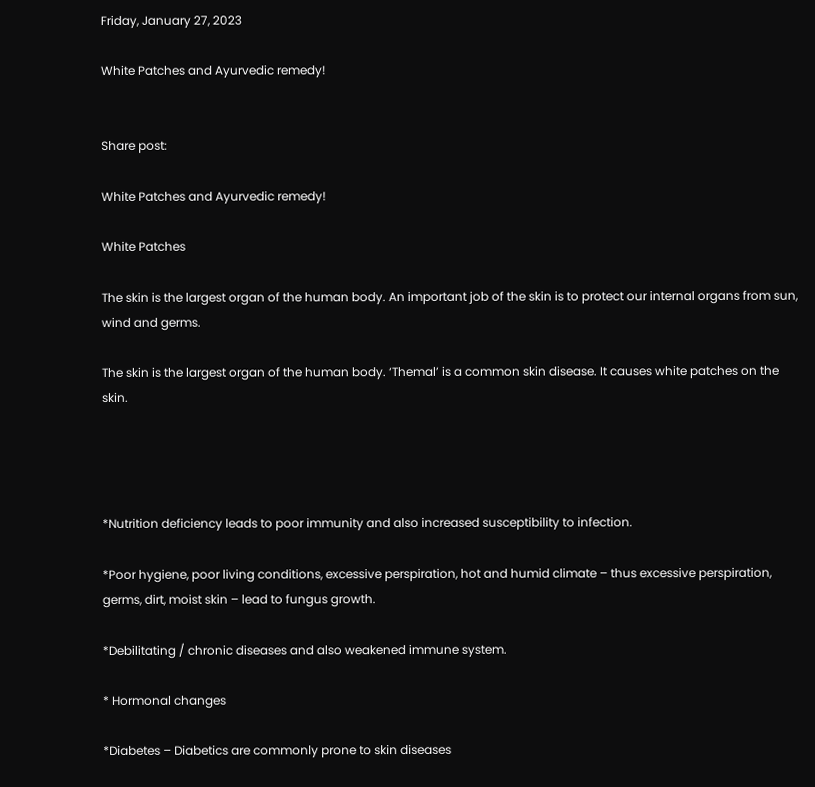Friday, January 27, 2023

White Patches and Ayurvedic remedy!


Share post:

White Patches and Ayurvedic remedy!

White Patches

The skin is the largest organ of the human body. An important job of the skin is to protect our internal organs from sun, wind and germs.

The skin is the largest organ of the human body. ‘Themal’ is a common skin disease. It causes white patches on the skin.




*Nutrition deficiency leads to poor immunity and also increased susceptibility to infection.

*Poor hygiene, poor living conditions, excessive perspiration, hot and humid climate – thus excessive perspiration, germs, dirt, moist skin – lead to fungus growth.

*Debilitating / chronic diseases and also weakened immune system.

* Hormonal changes

*Diabetes – Diabetics are commonly prone to skin diseases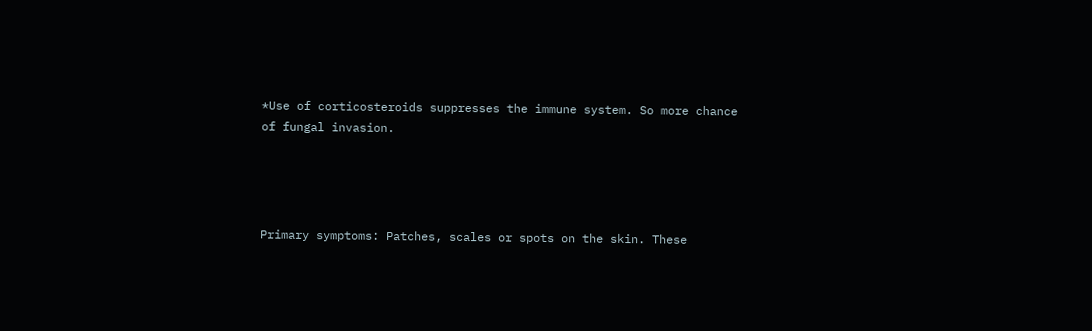*Use of corticosteroids suppresses the immune system. So more chance of fungal invasion.




Primary symptoms: Patches, scales or spots on the skin. These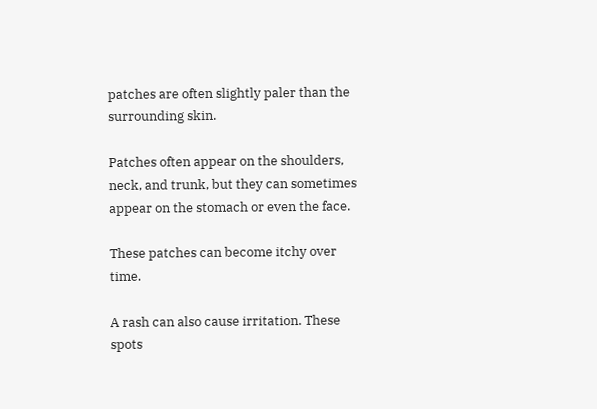patches are often slightly paler than the surrounding skin.

Patches often appear on the shoulders, neck, and trunk, but they can sometimes appear on the stomach or even the face.

These patches can become itchy over time.

A rash can also cause irritation. These spots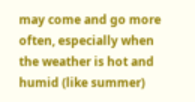may come and go more often, especially when the weather is hot and humid (like summer)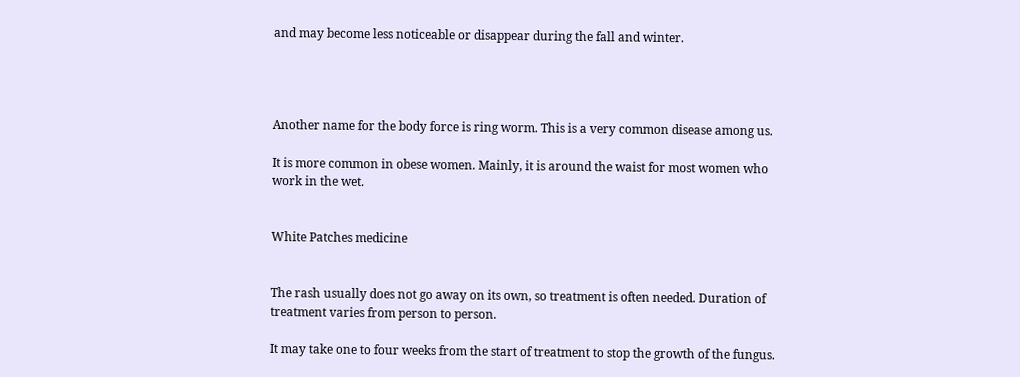and may become less noticeable or disappear during the fall and winter.




Another name for the body force is ring worm. This is a very common disease among us.

It is more common in obese women. Mainly, it is around the waist for most women who work in the wet.


White Patches medicine


The rash usually does not go away on its own, so treatment is often needed. Duration of treatment varies from person to person.

It may take one to four weeks from the start of treatment to stop the growth of the fungus.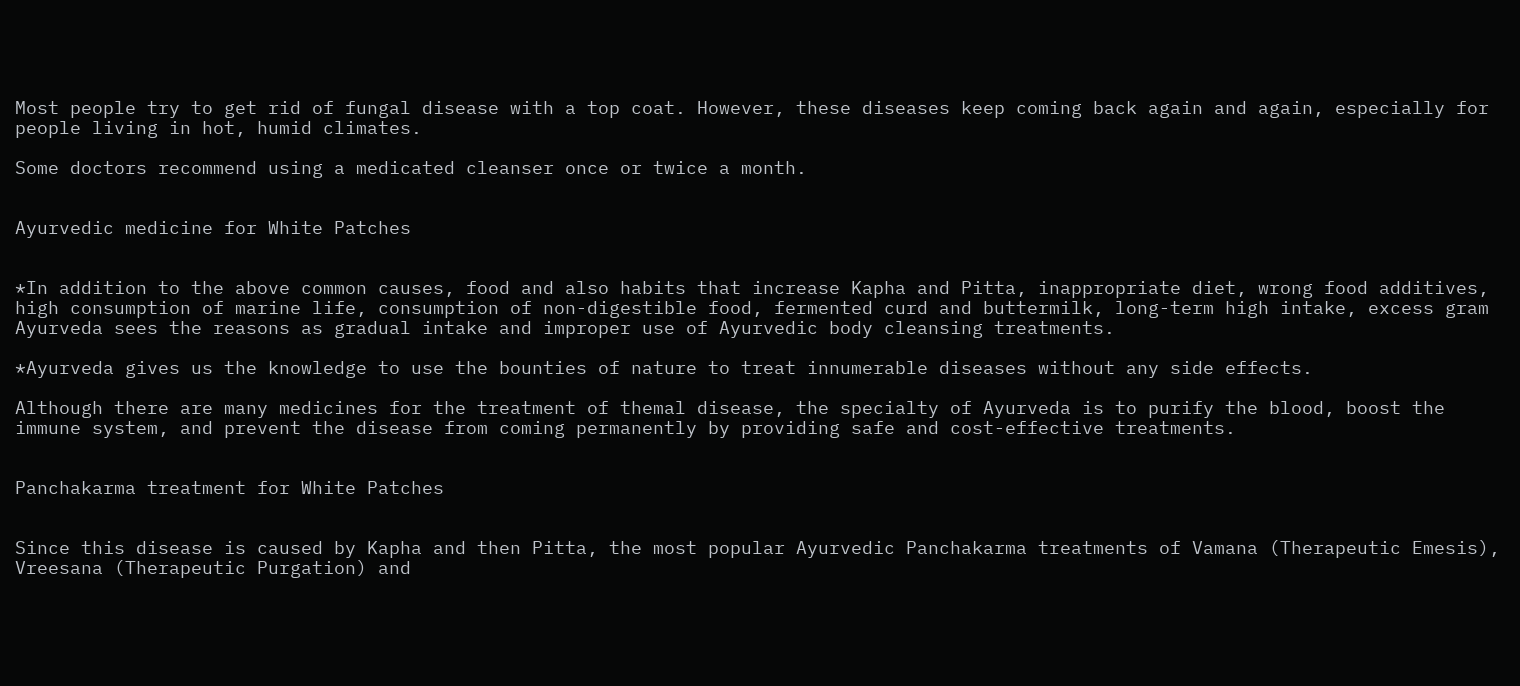Most people try to get rid of fungal disease with a top coat. However, these diseases keep coming back again and again, especially for people living in hot, humid climates.

Some doctors recommend using a medicated cleanser once or twice a month.


Ayurvedic medicine for White Patches


*In addition to the above common causes, food and also habits that increase Kapha and Pitta, inappropriate diet, wrong food additives, high consumption of marine life, consumption of non-digestible food, fermented curd and buttermilk, long-term high intake, excess gram
Ayurveda sees the reasons as gradual intake and improper use of Ayurvedic body cleansing treatments.

*Ayurveda gives us the knowledge to use the bounties of nature to treat innumerable diseases without any side effects.

Although there are many medicines for the treatment of themal disease, the specialty of Ayurveda is to purify the blood, boost the immune system, and prevent the disease from coming permanently by providing safe and cost-effective treatments.


Panchakarma treatment for White Patches


Since this disease is caused by Kapha and then Pitta, the most popular Ayurvedic Panchakarma treatments of Vamana (Therapeutic Emesis), Vreesana (Therapeutic Purgation) and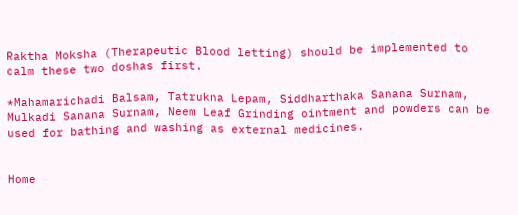Raktha Moksha (Therapeutic Blood letting) should be implemented to calm these two doshas first.

*Mahamarichadi Balsam, Tatrukna Lepam, Siddharthaka Sanana Surnam, Mulkadi Sanana Surnam, Neem Leaf Grinding ointment and powders can be used for bathing and washing as external medicines.


Home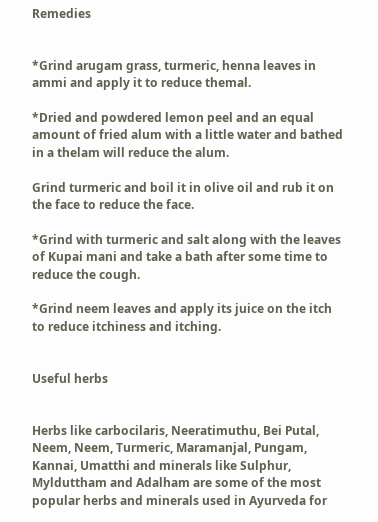Remedies


*Grind arugam grass, turmeric, henna leaves in ammi and apply it to reduce themal.

*Dried and powdered lemon peel and an equal amount of fried alum with a little water and bathed in a thelam will reduce the alum.

Grind turmeric and boil it in olive oil and rub it on the face to reduce the face.

*Grind with turmeric and salt along with the leaves of Kupai mani and take a bath after some time to reduce the cough.

*Grind neem leaves and apply its juice on the itch to reduce itchiness and itching.


Useful herbs


Herbs like carbocilaris, Neeratimuthu, Bei Putal, Neem, Neem, Turmeric, Maramanjal, Pungam, Kannai, Umatthi and minerals like Sulphur, Mylduttham and Adalham are some of the most popular herbs and minerals used in Ayurveda for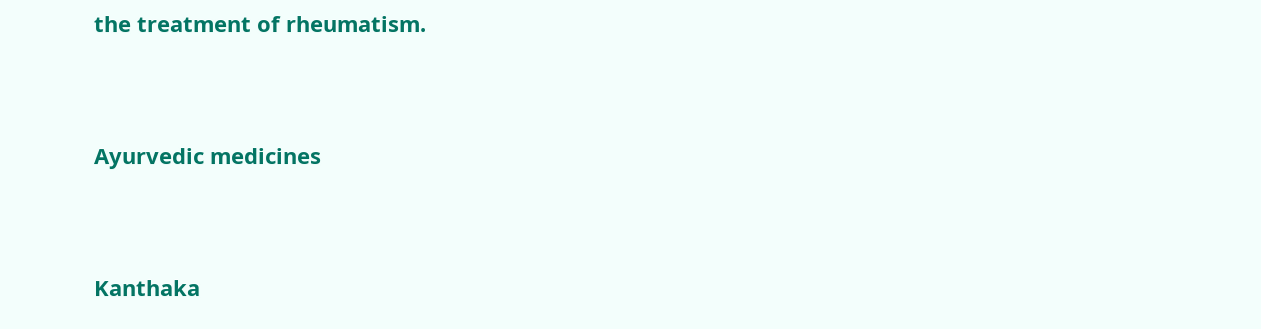the treatment of rheumatism.


Ayurvedic medicines


Kanthaka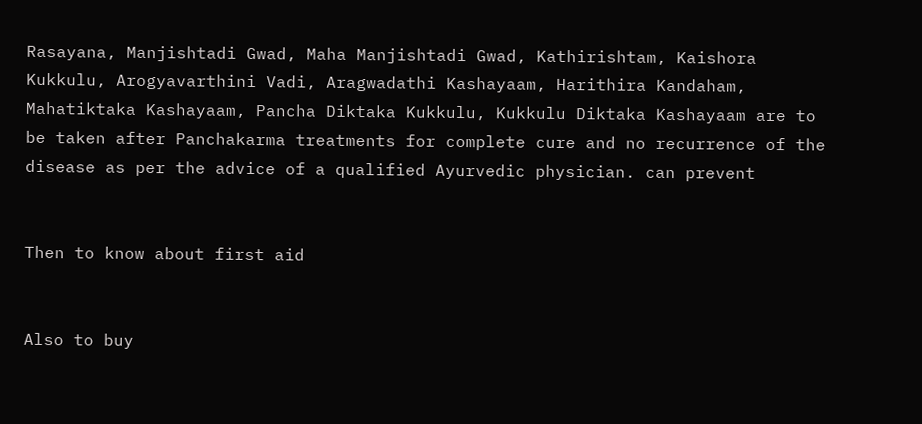Rasayana, Manjishtadi Gwad, Maha Manjishtadi Gwad, Kathirishtam, Kaishora Kukkulu, Arogyavarthini Vadi, Aragwadathi Kashayaam, Harithira Kandaham, Mahatiktaka Kashayaam, Pancha Diktaka Kukkulu, Kukkulu Diktaka Kashayaam are to be taken after Panchakarma treatments for complete cure and no recurrence of the disease as per the advice of a qualified Ayurvedic physician. can prevent


Then to know about first aid


Also to buy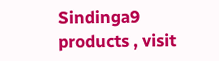Sindinga9 products , visit